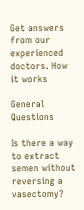Get answers from our experienced doctors. How it works

General Questions

Is there a way to extract semen without reversing a vasectomy?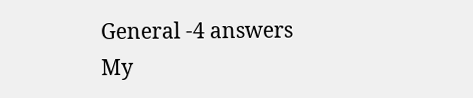General -4 answers
My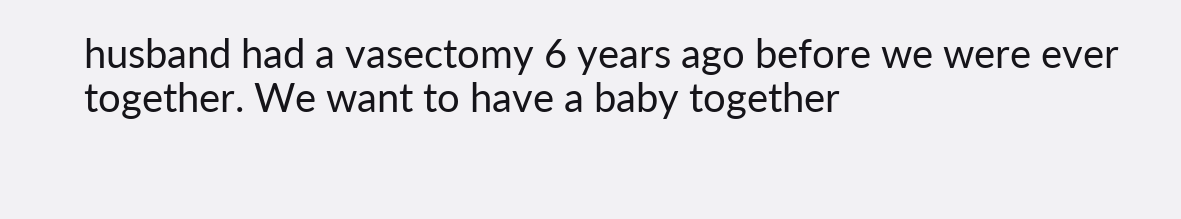husband had a vasectomy 6 years ago before we were ever together. We want to have a baby together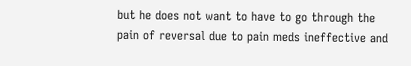but he does not want to have to go through the pain of reversal due to pain meds ineffective and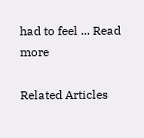had to feel ... Read more

Related Articles